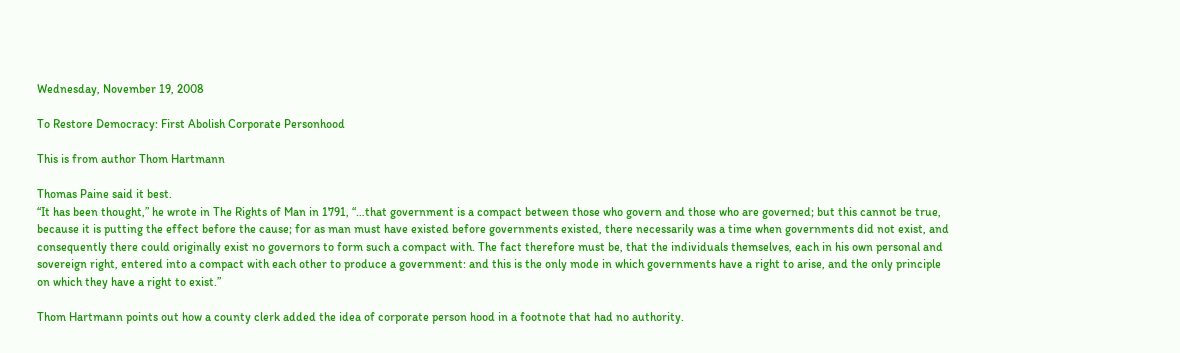Wednesday, November 19, 2008

To Restore Democracy: First Abolish Corporate Personhood

This is from author Thom Hartmann

Thomas Paine said it best.
“It has been thought,” he wrote in The Rights of Man in 1791, “…that government is a compact between those who govern and those who are governed; but this cannot be true, because it is putting the effect before the cause; for as man must have existed before governments existed, there necessarily was a time when governments did not exist, and consequently there could originally exist no governors to form such a compact with. The fact therefore must be, that the individuals themselves, each in his own personal and sovereign right, entered into a compact with each other to produce a government: and this is the only mode in which governments have a right to arise, and the only principle on which they have a right to exist.”

Thom Hartmann points out how a county clerk added the idea of corporate person hood in a footnote that had no authority.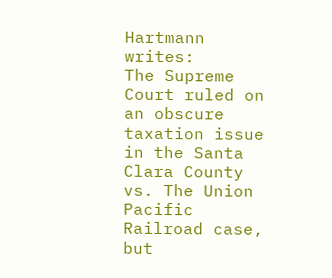Hartmann writes:
The Supreme Court ruled on an obscure taxation issue in the Santa Clara County vs. The Union Pacific Railroad case, but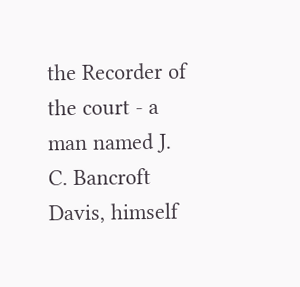the Recorder of the court - a man named J. C. Bancroft Davis, himself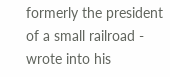formerly the president of a small railroad - wrote into his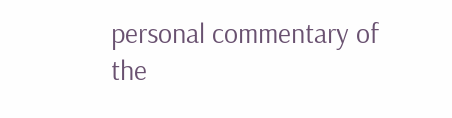personal commentary of the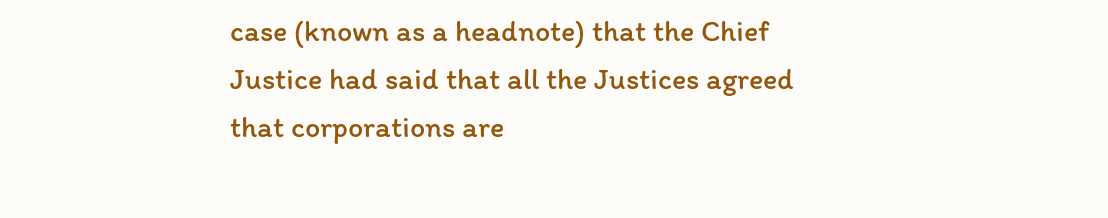case (known as a headnote) that the Chief Justice had said that all the Justices agreed that corporations are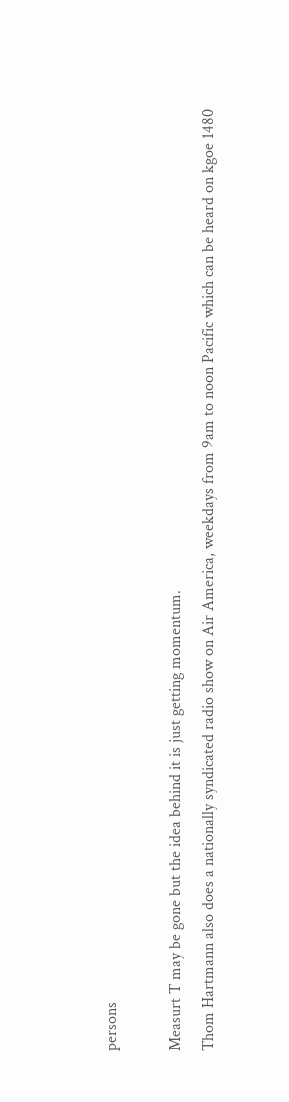persons

Measurt T may be gone but the idea behind it is just getting momentum.
Thom Hartmann also does a nationally syndicated radio show on Air America, weekdays from 9am to noon Pacific which can be heard on kgoe 1480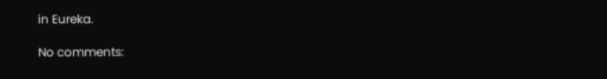in Eureka.

No comments: